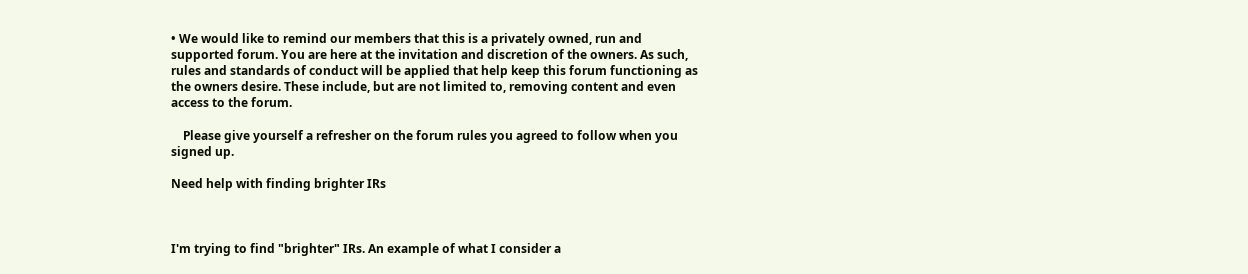• We would like to remind our members that this is a privately owned, run and supported forum. You are here at the invitation and discretion of the owners. As such, rules and standards of conduct will be applied that help keep this forum functioning as the owners desire. These include, but are not limited to, removing content and even access to the forum.

    Please give yourself a refresher on the forum rules you agreed to follow when you signed up.

Need help with finding brighter IRs



I'm trying to find "brighter" IRs. An example of what I consider a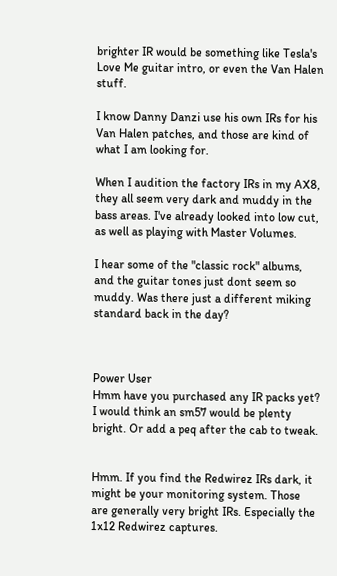brighter IR would be something like Tesla's Love Me guitar intro, or even the Van Halen stuff.

I know Danny Danzi use his own IRs for his Van Halen patches, and those are kind of what I am looking for.

When I audition the factory IRs in my AX8, they all seem very dark and muddy in the bass areas. I've already looked into low cut, as well as playing with Master Volumes.

I hear some of the "classic rock" albums, and the guitar tones just dont seem so muddy. Was there just a different miking standard back in the day?



Power User
Hmm have you purchased any IR packs yet? I would think an sm57 would be plenty bright. Or add a peq after the cab to tweak.


Hmm. If you find the Redwirez IRs dark, it might be your monitoring system. Those are generally very bright IRs. Especially the 1x12 Redwirez captures.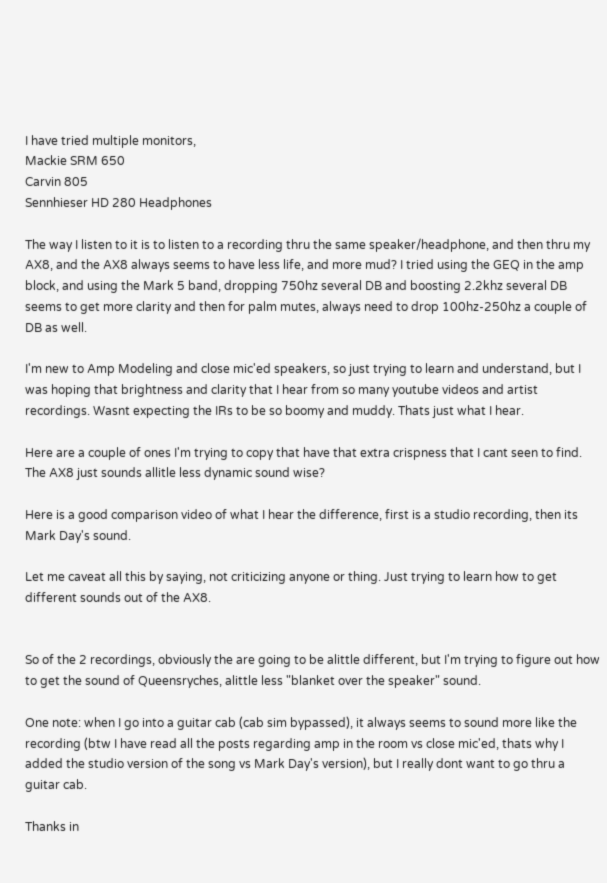I have tried multiple monitors,
Mackie SRM 650
Carvin 805
Sennhieser HD 280 Headphones

The way I listen to it is to listen to a recording thru the same speaker/headphone, and then thru my AX8, and the AX8 always seems to have less life, and more mud? I tried using the GEQ in the amp block, and using the Mark 5 band, dropping 750hz several DB and boosting 2.2khz several DB seems to get more clarity and then for palm mutes, always need to drop 100hz-250hz a couple of DB as well.

I'm new to Amp Modeling and close mic'ed speakers, so just trying to learn and understand, but I was hoping that brightness and clarity that I hear from so many youtube videos and artist recordings. Wasnt expecting the IRs to be so boomy and muddy. Thats just what I hear.

Here are a couple of ones I'm trying to copy that have that extra crispness that I cant seen to find. The AX8 just sounds allitle less dynamic sound wise?

Here is a good comparison video of what I hear the difference, first is a studio recording, then its Mark Day's sound.

Let me caveat all this by saying, not criticizing anyone or thing. Just trying to learn how to get different sounds out of the AX8.


So of the 2 recordings, obviously the are going to be alittle different, but I'm trying to figure out how to get the sound of Queensryches, alittle less "blanket over the speaker" sound.

One note: when I go into a guitar cab (cab sim bypassed), it always seems to sound more like the recording (btw I have read all the posts regarding amp in the room vs close mic'ed, thats why I added the studio version of the song vs Mark Day's version), but I really dont want to go thru a guitar cab.

Thanks in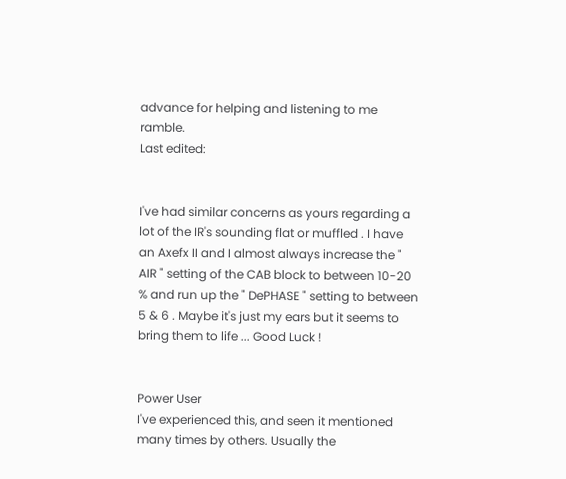advance for helping and listening to me ramble.
Last edited:


I've had similar concerns as yours regarding a lot of the IR's sounding flat or muffled . I have an Axefx II and I almost always increase the " AIR " setting of the CAB block to between 10-20 % and run up the " DePHASE " setting to between 5 & 6 . Maybe it's just my ears but it seems to bring them to life ... Good Luck !


Power User
I've experienced this, and seen it mentioned many times by others. Usually the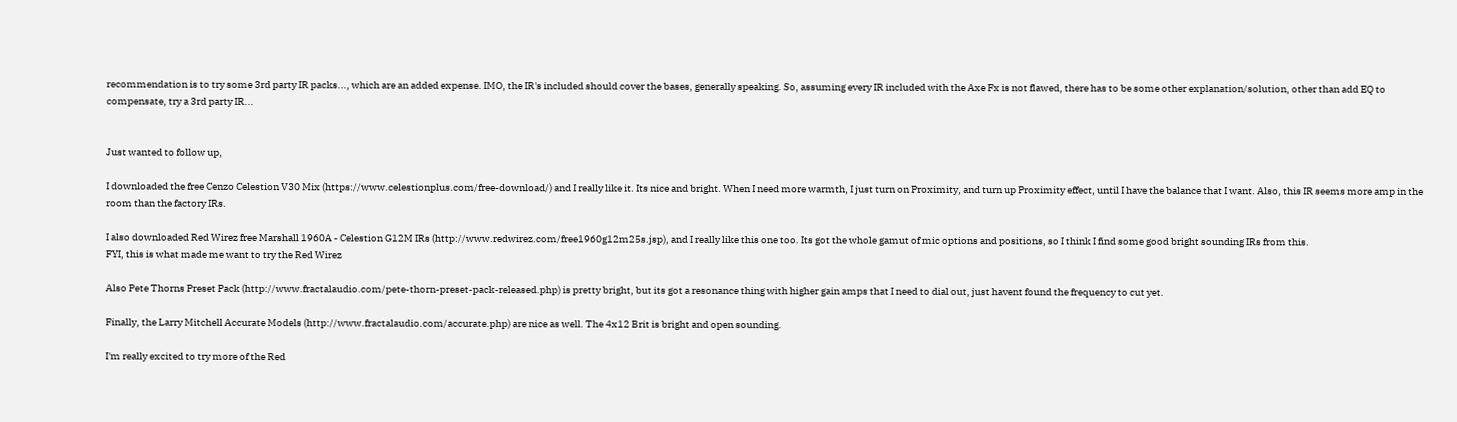recommendation is to try some 3rd party IR packs..., which are an added expense. IMO, the IR's included should cover the bases, generally speaking. So, assuming every IR included with the Axe Fx is not flawed, there has to be some other explanation/solution, other than add EQ to compensate, try a 3rd party IR...


Just wanted to follow up,

I downloaded the free Cenzo Celestion V30 Mix (https://www.celestionplus.com/free-download/) and I really like it. Its nice and bright. When I need more warmth, I just turn on Proximity, and turn up Proximity effect, until I have the balance that I want. Also, this IR seems more amp in the room than the factory IRs.

I also downloaded Red Wirez free Marshall 1960A - Celestion G12M IRs (http://www.redwirez.com/free1960g12m25s.jsp), and I really like this one too. Its got the whole gamut of mic options and positions, so I think I find some good bright sounding IRs from this.
FYI, this is what made me want to try the Red Wirez

Also Pete Thorns Preset Pack (http://www.fractalaudio.com/pete-thorn-preset-pack-released.php) is pretty bright, but its got a resonance thing with higher gain amps that I need to dial out, just havent found the frequency to cut yet.

Finally, the Larry Mitchell Accurate Models (http://www.fractalaudio.com/accurate.php) are nice as well. The 4x12 Brit is bright and open sounding.

I'm really excited to try more of the Red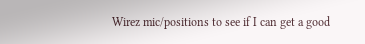Wirez mic/positions to see if I can get a good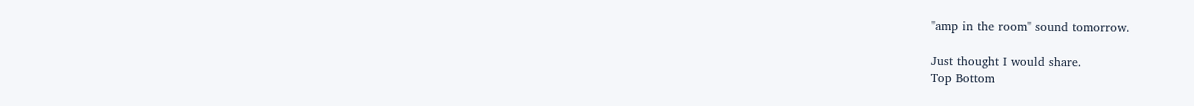"amp in the room" sound tomorrow.

Just thought I would share.
Top Bottom